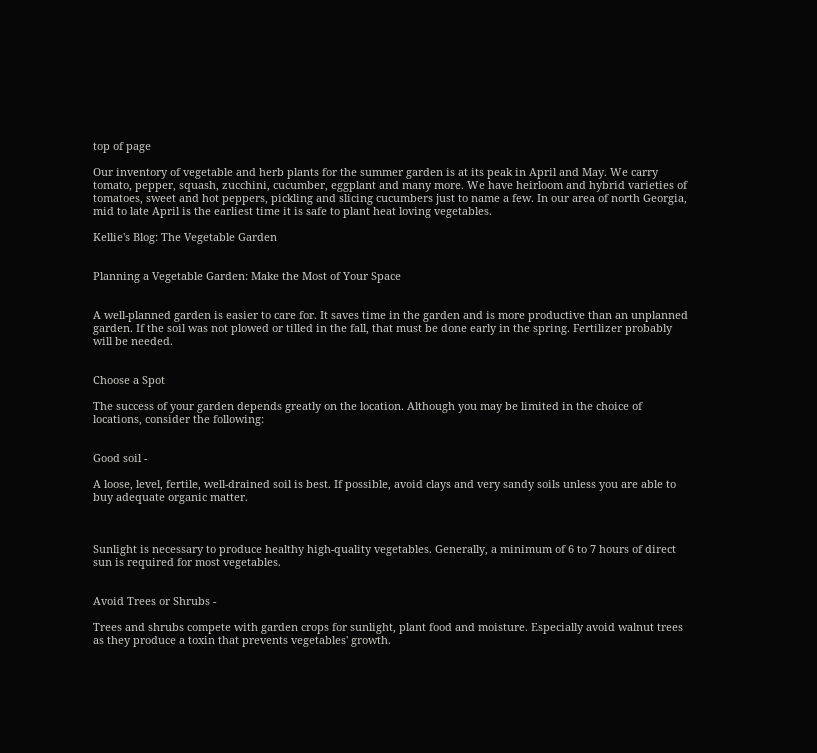top of page

Our inventory of vegetable and herb plants for the summer garden is at its peak in April and May. We carry tomato, pepper, squash, zucchini, cucumber, eggplant and many more. We have heirloom and hybrid varieties of tomatoes, sweet and hot peppers, pickling and slicing cucumbers just to name a few. In our area of north Georgia, mid to late April is the earliest time it is safe to plant heat loving vegetables.

Kellie's Blog: The Vegetable Garden


Planning a Vegetable Garden: Make the Most of Your Space


A well-planned garden is easier to care for. It saves time in the garden and is more productive than an unplanned garden. If the soil was not plowed or tilled in the fall, that must be done early in the spring. Fertilizer probably will be needed.


Choose a Spot

The success of your garden depends greatly on the location. Although you may be limited in the choice of locations, consider the following:


Good soil -

A loose, level, fertile, well-drained soil is best. If possible, avoid clays and very sandy soils unless you are able to buy adequate organic matter.



Sunlight is necessary to produce healthy high-quality vegetables. Generally, a minimum of 6 to 7 hours of direct sun is required for most vegetables.


Avoid Trees or Shrubs -

Trees and shrubs compete with garden crops for sunlight, plant food and moisture. Especially avoid walnut trees as they produce a toxin that prevents vegetables' growth.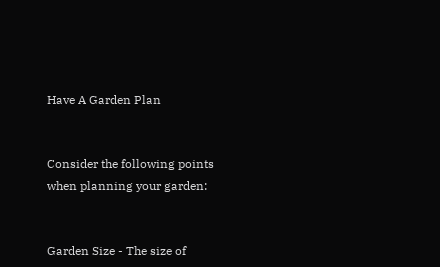Have A Garden Plan


Consider the following points when planning your garden:


Garden Size - The size of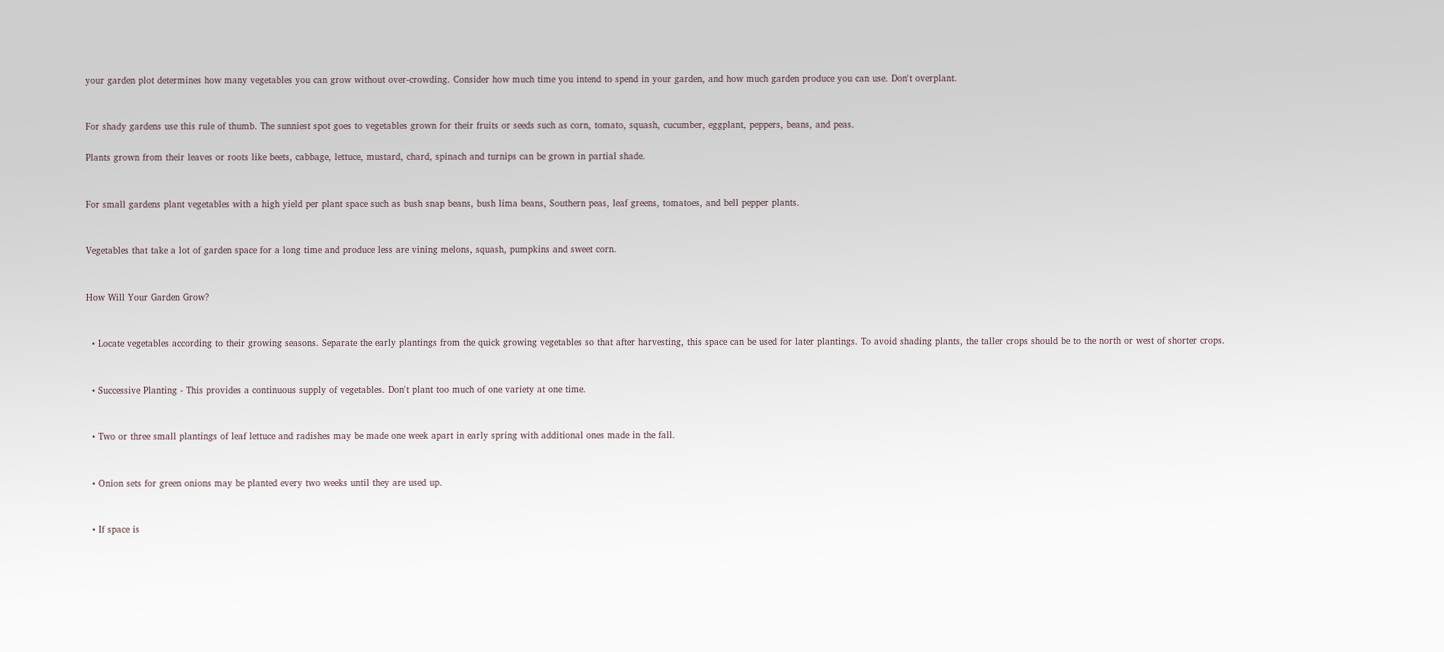your garden plot determines how many vegetables you can grow without over-crowding. Consider how much time you intend to spend in your garden, and how much garden produce you can use. Don't overplant.


For shady gardens use this rule of thumb. The sunniest spot goes to vegetables grown for their fruits or seeds such as corn, tomato, squash, cucumber, eggplant, peppers, beans, and peas.

Plants grown from their leaves or roots like beets, cabbage, lettuce, mustard, chard, spinach and turnips can be grown in partial shade.


For small gardens plant vegetables with a high yield per plant space such as bush snap beans, bush lima beans, Southern peas, leaf greens, tomatoes, and bell pepper plants.


Vegetables that take a lot of garden space for a long time and produce less are vining melons, squash, pumpkins and sweet corn.


How Will Your Garden Grow?


  • Locate vegetables according to their growing seasons. Separate the early plantings from the quick growing vegetables so that after harvesting, this space can be used for later plantings. To avoid shading plants, the taller crops should be to the north or west of shorter crops.


  • Successive Planting - This provides a continuous supply of vegetables. Don't plant too much of one variety at one time.


  • Two or three small plantings of leaf lettuce and radishes may be made one week apart in early spring with additional ones made in the fall.


  • Onion sets for green onions may be planted every two weeks until they are used up.


  • If space is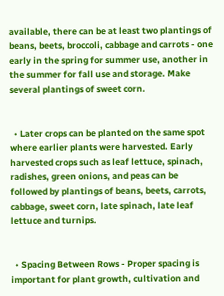available, there can be at least two plantings of beans, beets, broccoli, cabbage and carrots - one early in the spring for summer use, another in the summer for fall use and storage. Make several plantings of sweet corn.


  • Later crops can be planted on the same spot where earlier plants were harvested. Early harvested crops such as leaf lettuce, spinach, radishes, green onions, and peas can be followed by plantings of beans, beets, carrots, cabbage, sweet corn, late spinach, late leaf lettuce and turnips.


  • Spacing Between Rows - Proper spacing is important for plant growth, cultivation and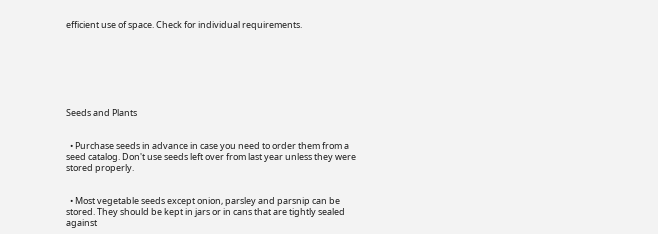efficient use of space. Check for individual requirements.







Seeds and Plants


  • Purchase seeds in advance in case you need to order them from a seed catalog. Don't use seeds left over from last year unless they were stored properly.


  • Most vegetable seeds except onion, parsley and parsnip can be stored. They should be kept in jars or in cans that are tightly sealed against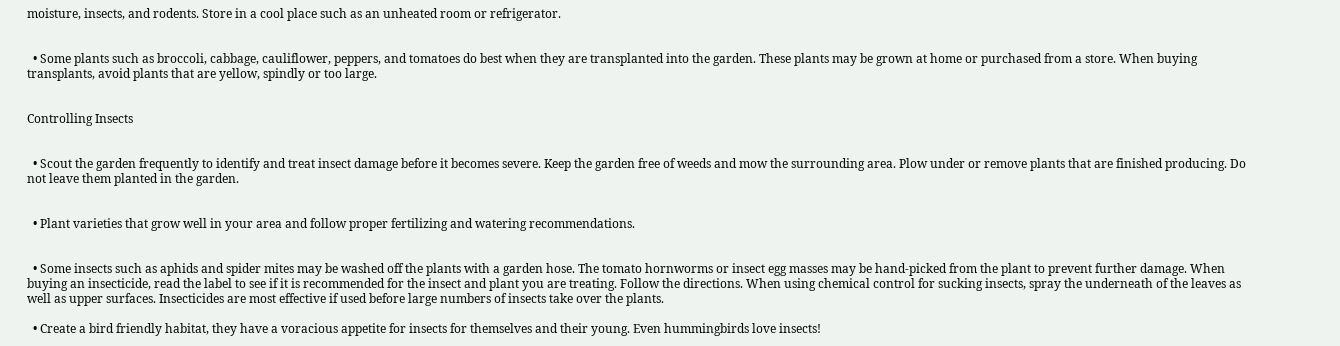moisture, insects, and rodents. Store in a cool place such as an unheated room or refrigerator.


  • Some plants such as broccoli, cabbage, cauliflower, peppers, and tomatoes do best when they are transplanted into the garden. These plants may be grown at home or purchased from a store. When buying transplants, avoid plants that are yellow, spindly or too large.


Controlling Insects


  • Scout the garden frequently to identify and treat insect damage before it becomes severe. Keep the garden free of weeds and mow the surrounding area. Plow under or remove plants that are finished producing. Do not leave them planted in the garden.


  • Plant varieties that grow well in your area and follow proper fertilizing and watering recommendations.


  • Some insects such as aphids and spider mites may be washed off the plants with a garden hose. The tomato hornworms or insect egg masses may be hand-picked from the plant to prevent further damage. When buying an insecticide, read the label to see if it is recommended for the insect and plant you are treating. Follow the directions. When using chemical control for sucking insects, spray the underneath of the leaves as well as upper surfaces. Insecticides are most effective if used before large numbers of insects take over the plants.

  • Create a bird friendly habitat, they have a voracious appetite for insects for themselves and their young. Even hummingbirds love insects!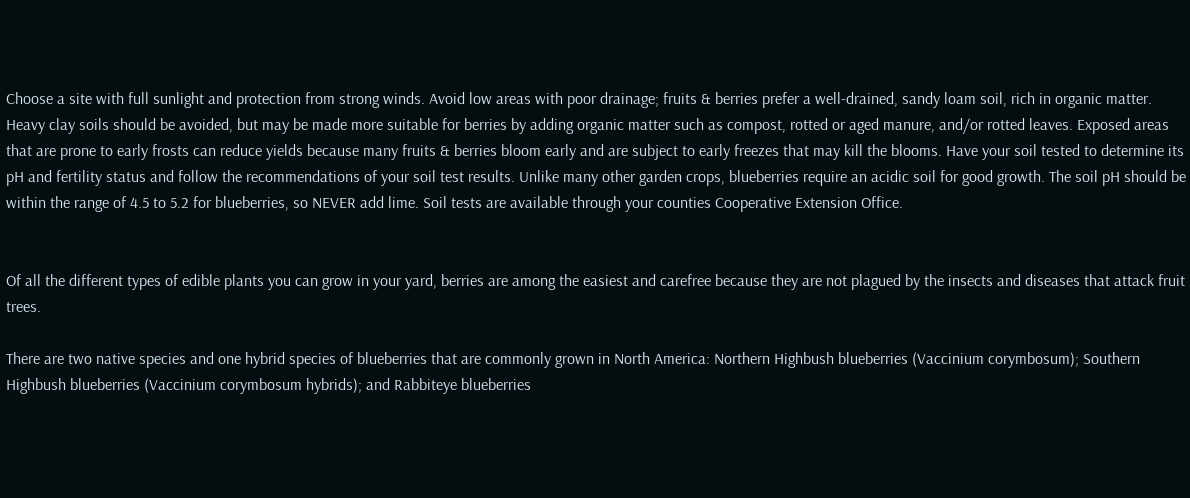Choose a site with full sunlight and protection from strong winds. Avoid low areas with poor drainage; fruits & berries prefer a well-drained, sandy loam soil, rich in organic matter. Heavy clay soils should be avoided, but may be made more suitable for berries by adding organic matter such as compost, rotted or aged manure, and/or rotted leaves. Exposed areas that are prone to early frosts can reduce yields because many fruits & berries bloom early and are subject to early freezes that may kill the blooms. Have your soil tested to determine its pH and fertility status and follow the recommendations of your soil test results. Unlike many other garden crops, blueberries require an acidic soil for good growth. The soil pH should be within the range of 4.5 to 5.2 for blueberries, so NEVER add lime. Soil tests are available through your counties Cooperative Extension Office.


Of all the different types of edible plants you can grow in your yard, berries are among the easiest and carefree because they are not plagued by the insects and diseases that attack fruit trees.

There are two native species and one hybrid species of blueberries that are commonly grown in North America: Northern Highbush blueberries (Vaccinium corymbosum); Southern Highbush blueberries (Vaccinium corymbosum hybrids); and Rabbiteye blueberries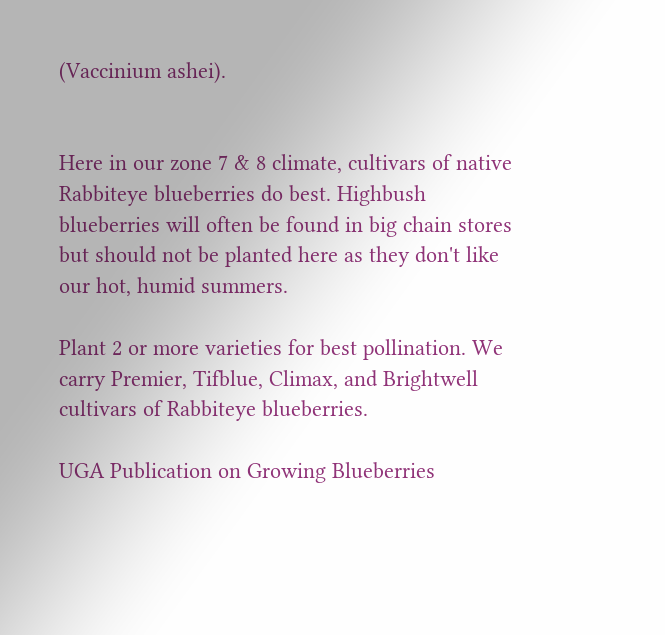(Vaccinium ashei).


Here in our zone 7 & 8 climate, cultivars of native Rabbiteye blueberries do best. Highbush blueberries will often be found in big chain stores but should not be planted here as they don't like our hot, humid summers.

Plant 2 or more varieties for best pollination. We carry Premier, Tifblue, Climax, and Brightwell cultivars of Rabbiteye blueberries.

UGA Publication on Growing Blueberries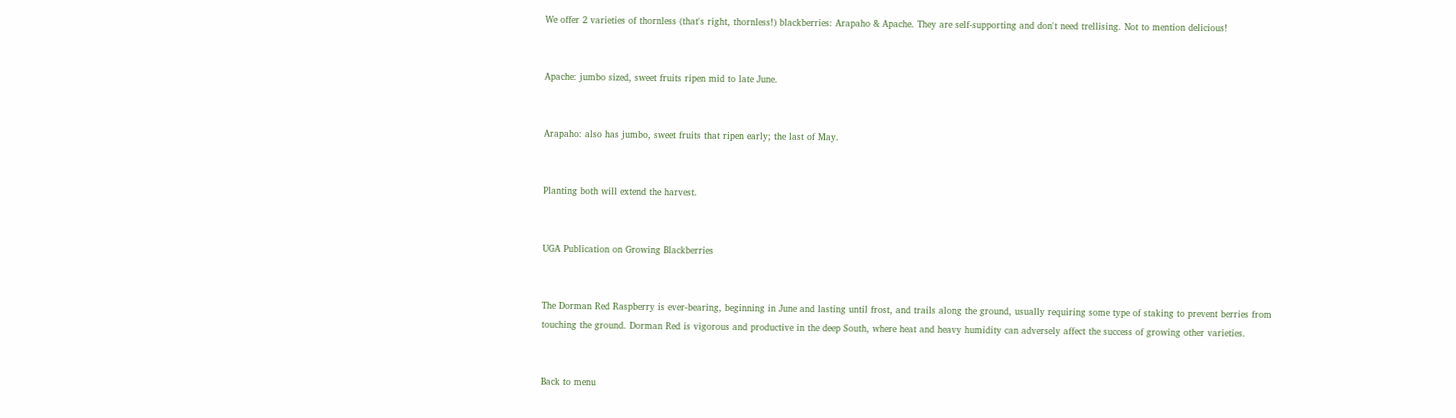We offer 2 varieties of thornless (that's right, thornless!) blackberries: Arapaho & Apache. They are self-supporting and don't need trellising. Not to mention delicious!


Apache: jumbo sized, sweet fruits ripen mid to late June.


Arapaho: also has jumbo, sweet fruits that ripen early; the last of May.


Planting both will extend the harvest.


UGA Publication on Growing Blackberries


The Dorman Red Raspberry is ever-bearing, beginning in June and lasting until frost, and trails along the ground, usually requiring some type of staking to prevent berries from touching the ground. Dorman Red is vigorous and productive in the deep South, where heat and heavy humidity can adversely affect the success of growing other varieties.


Back to menu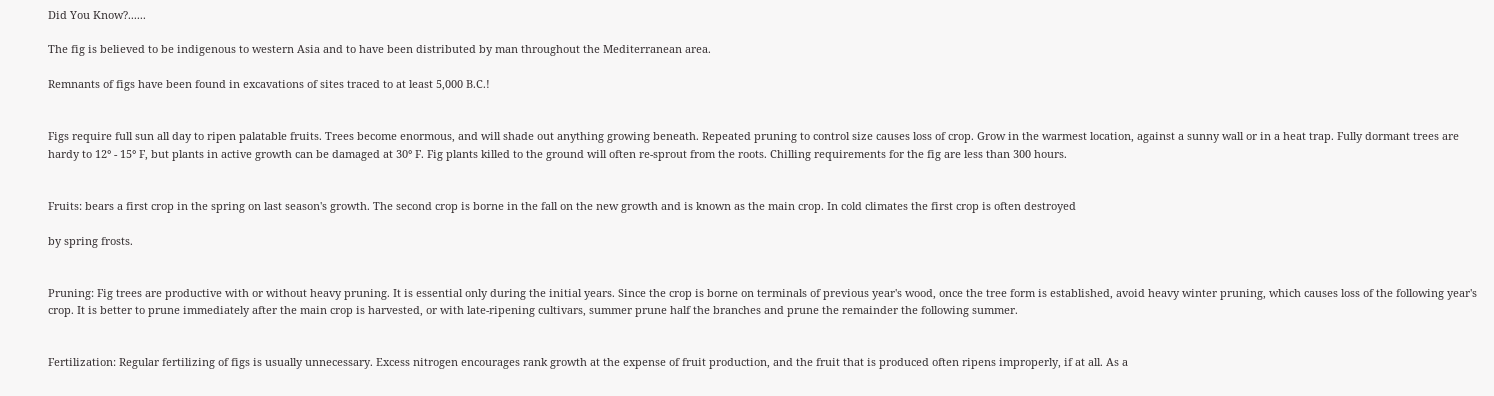Did You Know?......

The fig is believed to be indigenous to western Asia and to have been distributed by man throughout the Mediterranean area.

Remnants of figs have been found in excavations of sites traced to at least 5,000 B.C.!


Figs require full sun all day to ripen palatable fruits. Trees become enormous, and will shade out anything growing beneath. Repeated pruning to control size causes loss of crop. Grow in the warmest location, against a sunny wall or in a heat trap. Fully dormant trees are hardy to 12° - 15° F, but plants in active growth can be damaged at 30° F. Fig plants killed to the ground will often re-sprout from the roots. Chilling requirements for the fig are less than 300 hours.


Fruits: bears a first crop in the spring on last season's growth. The second crop is borne in the fall on the new growth and is known as the main crop. In cold climates the first crop is often destroyed

by spring frosts.


Pruning: Fig trees are productive with or without heavy pruning. It is essential only during the initial years. Since the crop is borne on terminals of previous year's wood, once the tree form is established, avoid heavy winter pruning, which causes loss of the following year's crop. It is better to prune immediately after the main crop is harvested, or with late-ripening cultivars, summer prune half the branches and prune the remainder the following summer.


Fertilization: Regular fertilizing of figs is usually unnecessary. Excess nitrogen encourages rank growth at the expense of fruit production, and the fruit that is produced often ripens improperly, if at all. As a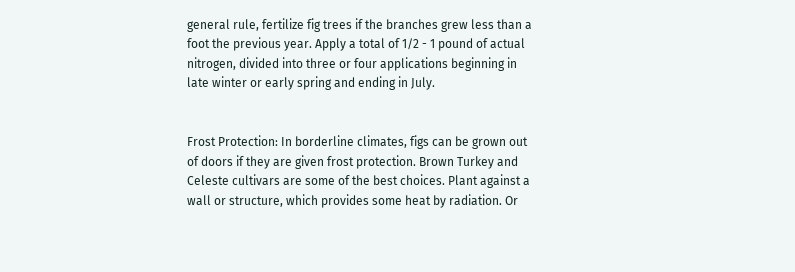general rule, fertilize fig trees if the branches grew less than a foot the previous year. Apply a total of 1/2 - 1 pound of actual nitrogen, divided into three or four applications beginning in late winter or early spring and ending in July.


Frost Protection: In borderline climates, figs can be grown out of doors if they are given frost protection. Brown Turkey and Celeste cultivars are some of the best choices. Plant against a wall or structure, which provides some heat by radiation. Or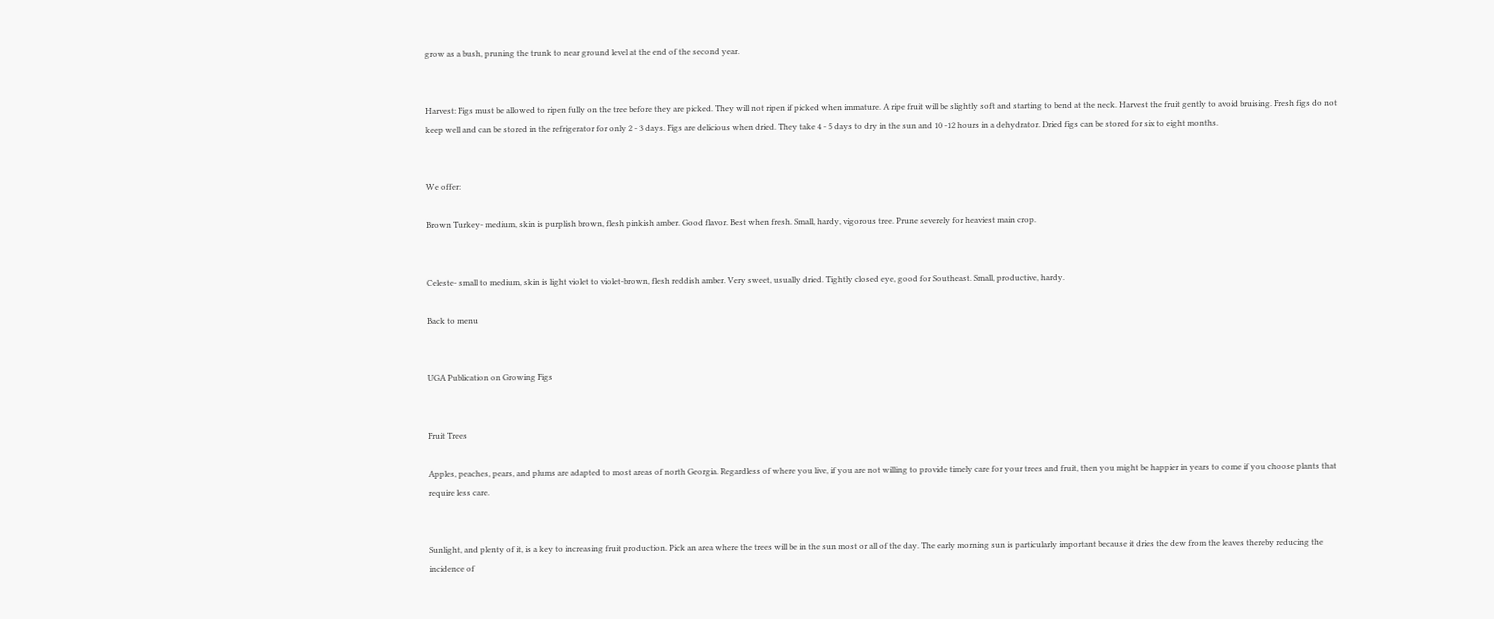grow as a bush, pruning the trunk to near ground level at the end of the second year.


Harvest: Figs must be allowed to ripen fully on the tree before they are picked. They will not ripen if picked when immature. A ripe fruit will be slightly soft and starting to bend at the neck. Harvest the fruit gently to avoid bruising. Fresh figs do not keep well and can be stored in the refrigerator for only 2 - 3 days. Figs are delicious when dried. They take 4 - 5 days to dry in the sun and 10 -12 hours in a dehydrator. Dried figs can be stored for six to eight months.


We offer:

Brown Turkey- medium, skin is purplish brown, flesh pinkish amber. Good flavor. Best when fresh. Small, hardy, vigorous tree. Prune severely for heaviest main crop.


Celeste- small to medium, skin is light violet to violet-brown, flesh reddish amber. Very sweet, usually dried. Tightly closed eye, good for Southeast. Small, productive, hardy.

Back to menu


UGA Publication on Growing Figs


Fruit Trees

Apples, peaches, pears, and plums are adapted to most areas of north Georgia. Regardless of where you live, if you are not willing to provide timely care for your trees and fruit, then you might be happier in years to come if you choose plants that require less care.


Sunlight, and plenty of it, is a key to increasing fruit production. Pick an area where the trees will be in the sun most or all of the day. The early morning sun is particularly important because it dries the dew from the leaves thereby reducing the incidence of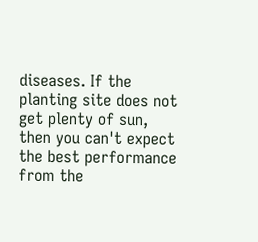diseases. If the planting site does not get plenty of sun, then you can't expect the best performance from the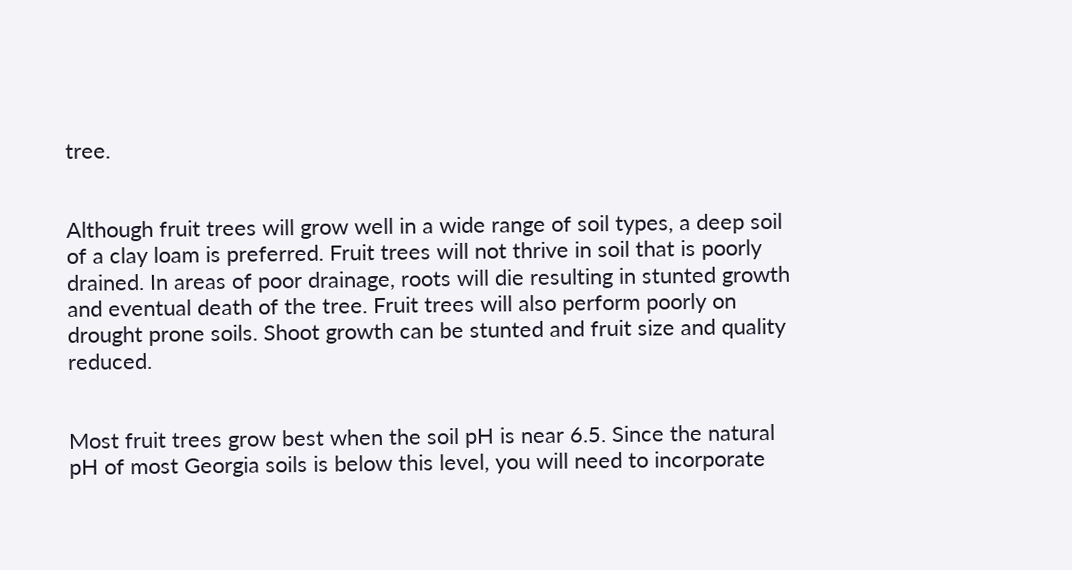tree.


Although fruit trees will grow well in a wide range of soil types, a deep soil of a clay loam is preferred. Fruit trees will not thrive in soil that is poorly drained. In areas of poor drainage, roots will die resulting in stunted growth and eventual death of the tree. Fruit trees will also perform poorly on drought prone soils. Shoot growth can be stunted and fruit size and quality reduced.


Most fruit trees grow best when the soil pH is near 6.5. Since the natural pH of most Georgia soils is below this level, you will need to incorporate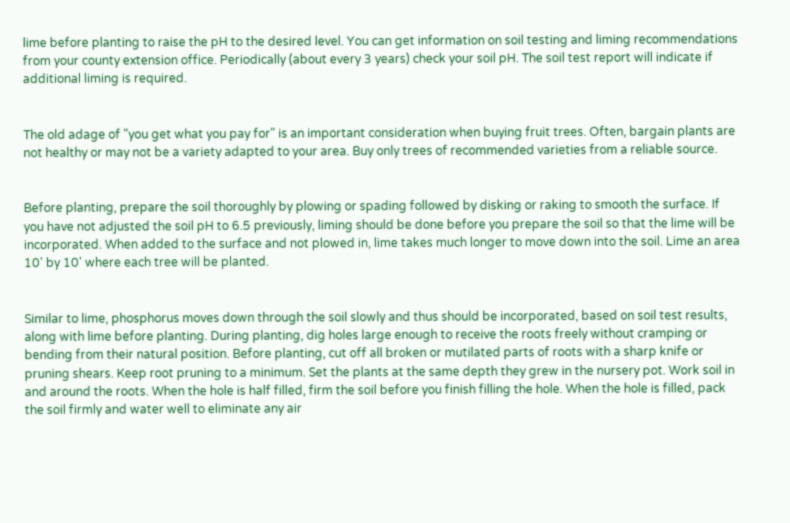lime before planting to raise the pH to the desired level. You can get information on soil testing and liming recommendations from your county extension office. Periodically (about every 3 years) check your soil pH. The soil test report will indicate if additional liming is required.


The old adage of "you get what you pay for" is an important consideration when buying fruit trees. Often, bargain plants are not healthy or may not be a variety adapted to your area. Buy only trees of recommended varieties from a reliable source.


Before planting, prepare the soil thoroughly by plowing or spading followed by disking or raking to smooth the surface. If you have not adjusted the soil pH to 6.5 previously, liming should be done before you prepare the soil so that the lime will be incorporated. When added to the surface and not plowed in, lime takes much longer to move down into the soil. Lime an area 10' by 10' where each tree will be planted.


Similar to lime, phosphorus moves down through the soil slowly and thus should be incorporated, based on soil test results, along with lime before planting. During planting, dig holes large enough to receive the roots freely without cramping or bending from their natural position. Before planting, cut off all broken or mutilated parts of roots with a sharp knife or pruning shears. Keep root pruning to a minimum. Set the plants at the same depth they grew in the nursery pot. Work soil in and around the roots. When the hole is half filled, firm the soil before you finish filling the hole. When the hole is filled, pack the soil firmly and water well to eliminate any air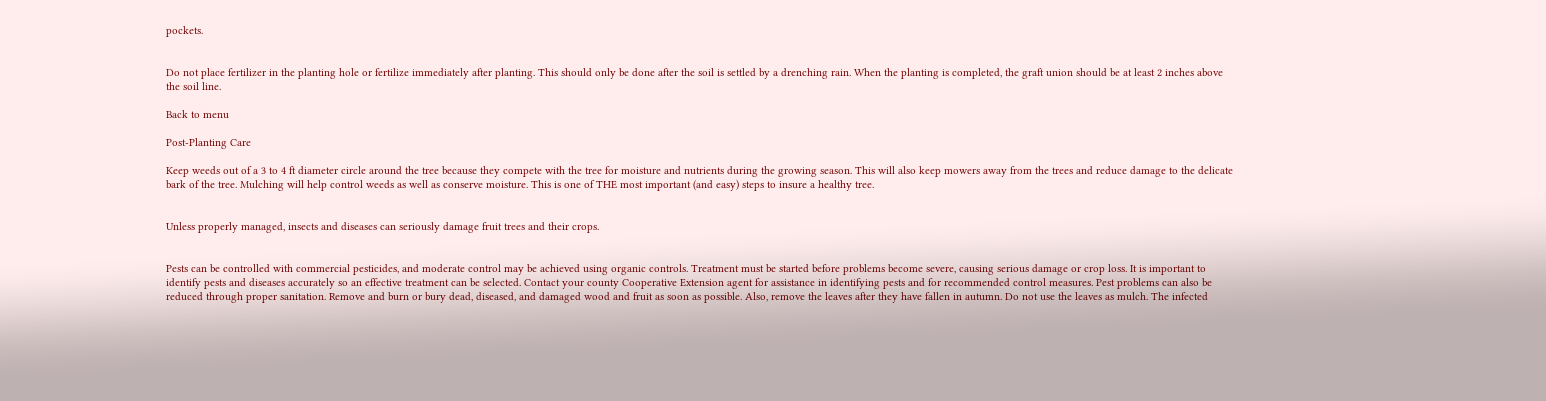pockets.


Do not place fertilizer in the planting hole or fertilize immediately after planting. This should only be done after the soil is settled by a drenching rain. When the planting is completed, the graft union should be at least 2 inches above the soil line.

Back to menu

Post-Planting Care

Keep weeds out of a 3 to 4 ft diameter circle around the tree because they compete with the tree for moisture and nutrients during the growing season. This will also keep mowers away from the trees and reduce damage to the delicate bark of the tree. Mulching will help control weeds as well as conserve moisture. This is one of THE most important (and easy) steps to insure a healthy tree.


Unless properly managed, insects and diseases can seriously damage fruit trees and their crops.


Pests can be controlled with commercial pesticides, and moderate control may be achieved using organic controls. Treatment must be started before problems become severe, causing serious damage or crop loss. It is important to identify pests and diseases accurately so an effective treatment can be selected. Contact your county Cooperative Extension agent for assistance in identifying pests and for recommended control measures. Pest problems can also be reduced through proper sanitation. Remove and burn or bury dead, diseased, and damaged wood and fruit as soon as possible. Also, remove the leaves after they have fallen in autumn. Do not use the leaves as mulch. The infected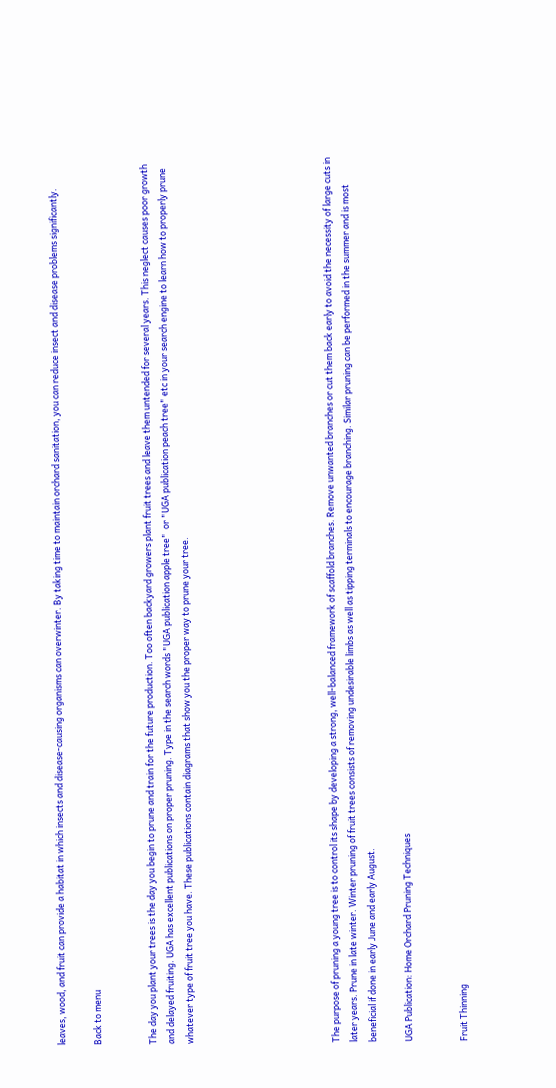leaves, wood, and fruit can provide a habitat in which insects and disease-causing organisms can overwinter. By taking time to maintain orchard sanitation, you can reduce insect and disease problems significantly.

Back to menu


The day you plant your trees is the day you begin to prune and train for the future production. Too often backyard growers plant fruit trees and leave them untended for several years. This neglect causes poor growth and delayed fruiting. UGA has excellent publications on proper pruning. Type in the search words "UGA publication apple tree"  or "UGA publication peach tree" etc in your search engine to learn how to properly prune whatever type of fruit tree you have. These publications contain diagrams that show you the proper way to prune your tree.







The purpose of pruning a young tree is to control its shape by developing a strong, well-balanced framework of scaffold branches. Remove unwanted branches or cut them back early to avoid the necessity of large cuts in later years. Prune in late winter. Winter pruning of fruit trees consists of removing undesirable limbs as well as tipping terminals to encourage branching. Similar pruning can be performed in the summer and is most beneficial if done in early June and early August.

UGA Publication: Home Orchard Pruning Techniques


Fruit Thinning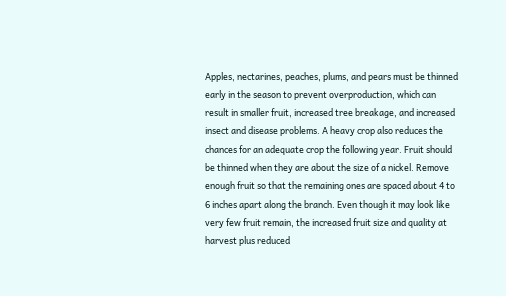Apples, nectarines, peaches, plums, and pears must be thinned early in the season to prevent overproduction, which can result in smaller fruit, increased tree breakage, and increased insect and disease problems. A heavy crop also reduces the chances for an adequate crop the following year. Fruit should be thinned when they are about the size of a nickel. Remove enough fruit so that the remaining ones are spaced about 4 to 6 inches apart along the branch. Even though it may look like very few fruit remain, the increased fruit size and quality at harvest plus reduced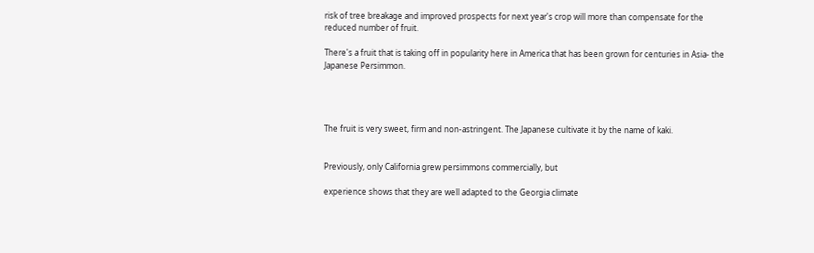risk of tree breakage and improved prospects for next year's crop will more than compensate for the reduced number of fruit.

There's a fruit that is taking off in popularity here in America that has been grown for centuries in Asia- the Japanese Persimmon.




The fruit is very sweet, firm and non-astringent. The Japanese cultivate it by the name of kaki.


Previously, only California grew persimmons commercially, but

experience shows that they are well adapted to the Georgia climate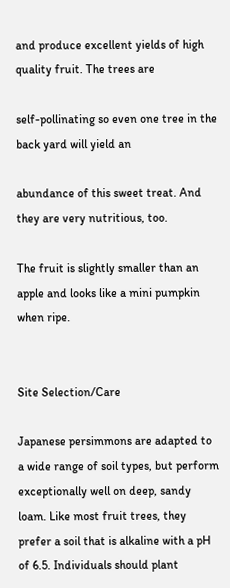and produce excellent yields of high quality fruit. The trees are

self-pollinating so even one tree in the back yard will yield an

abundance of this sweet treat. And they are very nutritious, too.

The fruit is slightly smaller than an apple and looks like a mini pumpkin when ripe.


Site Selection/Care

Japanese persimmons are adapted to a wide range of soil types, but perform exceptionally well on deep, sandy loam. Like most fruit trees, they prefer a soil that is alkaline with a pH of 6.5. Individuals should plant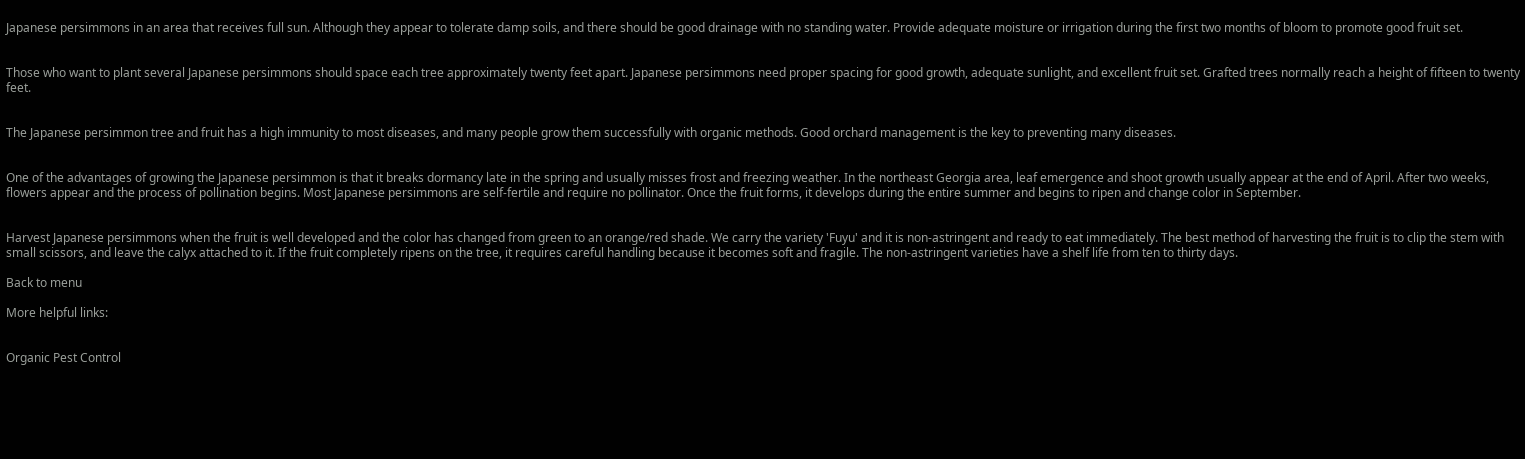Japanese persimmons in an area that receives full sun. Although they appear to tolerate damp soils, and there should be good drainage with no standing water. Provide adequate moisture or irrigation during the first two months of bloom to promote good fruit set.


Those who want to plant several Japanese persimmons should space each tree approximately twenty feet apart. Japanese persimmons need proper spacing for good growth, adequate sunlight, and excellent fruit set. Grafted trees normally reach a height of fifteen to twenty feet.


The Japanese persimmon tree and fruit has a high immunity to most diseases, and many people grow them successfully with organic methods. Good orchard management is the key to preventing many diseases.


One of the advantages of growing the Japanese persimmon is that it breaks dormancy late in the spring and usually misses frost and freezing weather. In the northeast Georgia area, leaf emergence and shoot growth usually appear at the end of April. After two weeks, flowers appear and the process of pollination begins. Most Japanese persimmons are self-fertile and require no pollinator. Once the fruit forms, it develops during the entire summer and begins to ripen and change color in September.


Harvest Japanese persimmons when the fruit is well developed and the color has changed from green to an orange/red shade. We carry the variety 'Fuyu' and it is non-astringent and ready to eat immediately. The best method of harvesting the fruit is to clip the stem with small scissors, and leave the calyx attached to it. If the fruit completely ripens on the tree, it requires careful handling because it becomes soft and fragile. The non-astringent varieties have a shelf life from ten to thirty days.

Back to menu

More helpful links:


Organic Pest Control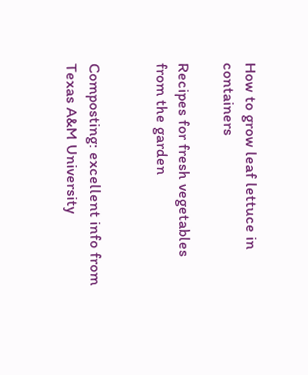How to grow leaf lettuce in containers

Recipes for fresh vegetables from the garden


Composting: excellent info from Texas A&M University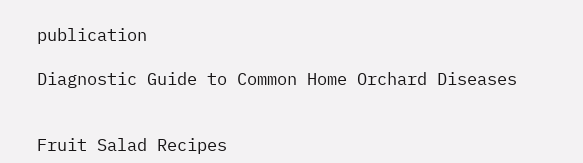publication

Diagnostic Guide to Common Home Orchard Diseases


Fruit Salad Recipes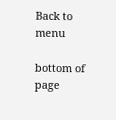Back to menu

bottom of page